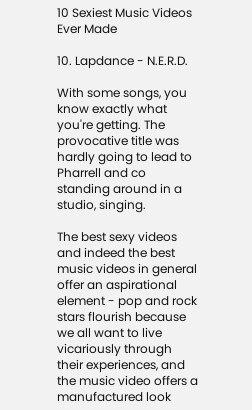10 Sexiest Music Videos Ever Made

10. Lapdance - N.E.R.D.

With some songs, you know exactly what you're getting. The provocative title was hardly going to lead to Pharrell and co standing around in a studio, singing.

The best sexy videos and indeed the best music videos in general offer an aspirational element - pop and rock stars flourish because we all want to live vicariously through their experiences, and the music video offers a manufactured look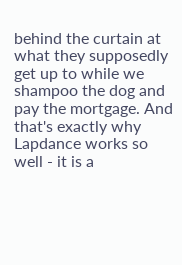behind the curtain at what they supposedly get up to while we shampoo the dog and pay the mortgage. And that's exactly why Lapdance works so well - it is a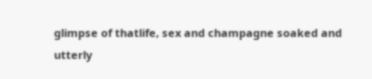glimpse of thatlife, sex and champagne soaked and utterly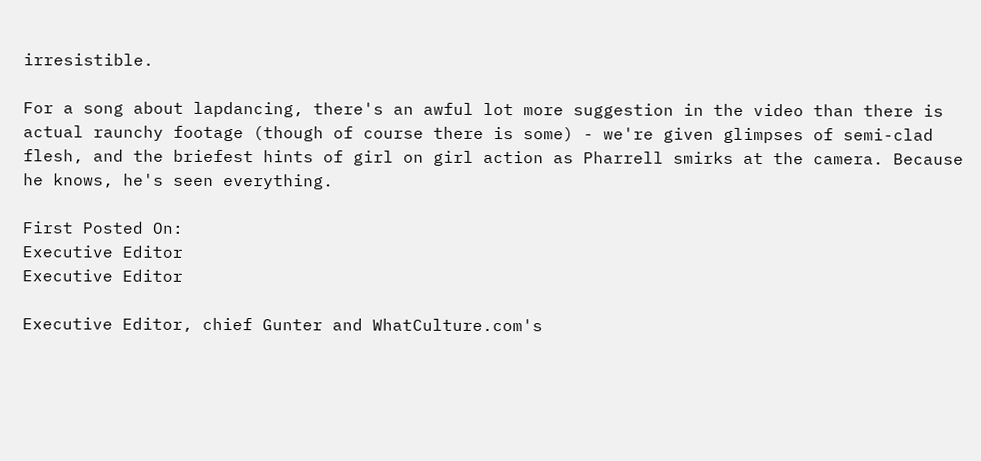irresistible.

For a song about lapdancing, there's an awful lot more suggestion in the video than there is actual raunchy footage (though of course there is some) - we're given glimpses of semi-clad flesh, and the briefest hints of girl on girl action as Pharrell smirks at the camera. Because he knows, he's seen everything.

First Posted On:
Executive Editor
Executive Editor

Executive Editor, chief Gunter and WhatCulture.com's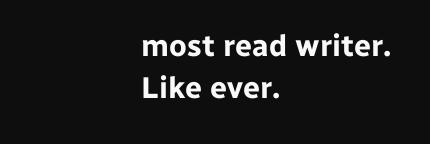most read writer. Like ever.